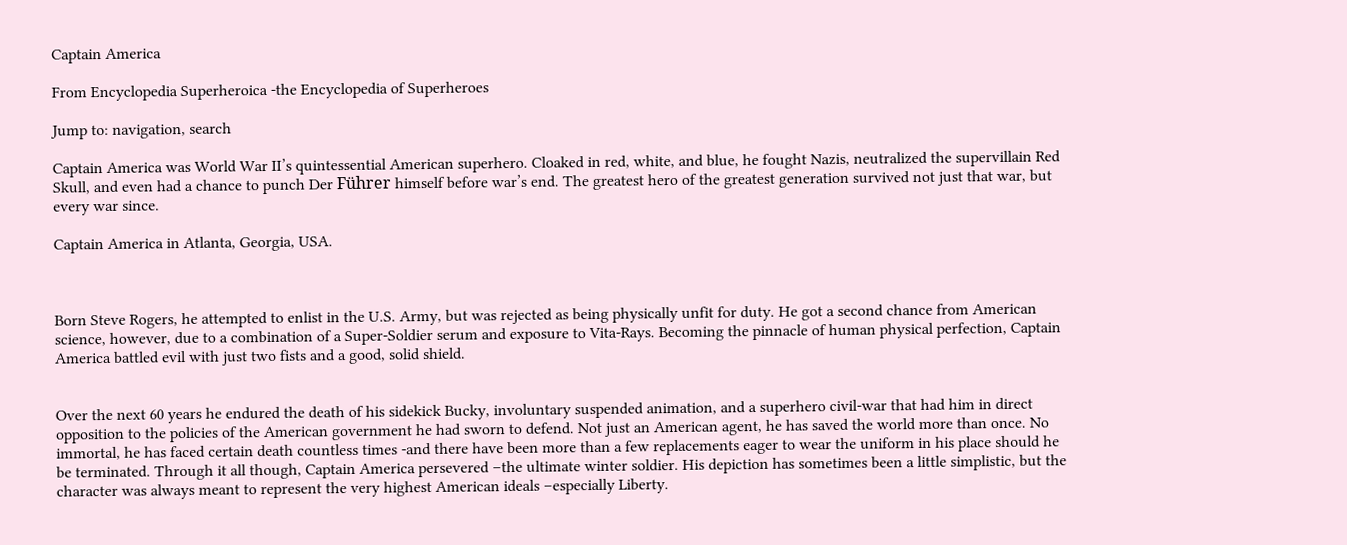Captain America

From Encyclopedia Superheroica -the Encyclopedia of Superheroes

Jump to: navigation, search

Captain America was World War II’s quintessential American superhero. Cloaked in red, white, and blue, he fought Nazis, neutralized the supervillain Red Skull, and even had a chance to punch Der Führer himself before war’s end. The greatest hero of the greatest generation survived not just that war, but every war since.

Captain America in Atlanta, Georgia, USA.



Born Steve Rogers, he attempted to enlist in the U.S. Army, but was rejected as being physically unfit for duty. He got a second chance from American science, however, due to a combination of a Super-Soldier serum and exposure to Vita-Rays. Becoming the pinnacle of human physical perfection, Captain America battled evil with just two fists and a good, solid shield.


Over the next 60 years he endured the death of his sidekick Bucky, involuntary suspended animation, and a superhero civil-war that had him in direct opposition to the policies of the American government he had sworn to defend. Not just an American agent, he has saved the world more than once. No immortal, he has faced certain death countless times -and there have been more than a few replacements eager to wear the uniform in his place should he be terminated. Through it all though, Captain America persevered –the ultimate winter soldier. His depiction has sometimes been a little simplistic, but the character was always meant to represent the very highest American ideals –especially Liberty.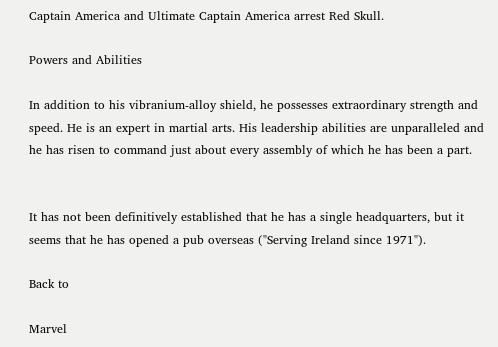Captain America and Ultimate Captain America arrest Red Skull.

Powers and Abilities

In addition to his vibranium-alloy shield, he possesses extraordinary strength and speed. He is an expert in martial arts. His leadership abilities are unparalleled and he has risen to command just about every assembly of which he has been a part.


It has not been definitively established that he has a single headquarters, but it seems that he has opened a pub overseas ("Serving Ireland since 1971").

Back to

Marvel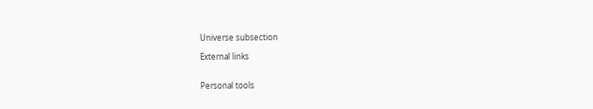Universe subsection

External links


Personal tools